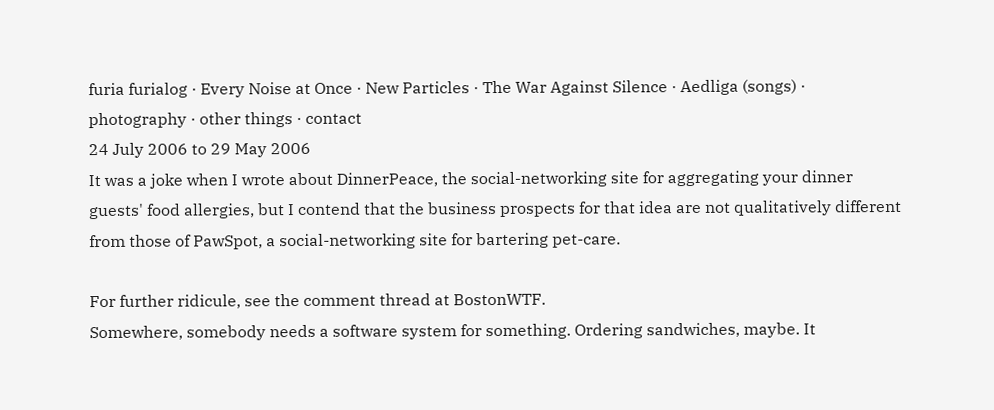furia furialog · Every Noise at Once · New Particles · The War Against Silence · Aedliga (songs) · photography · other things · contact
24 July 2006 to 29 May 2006
It was a joke when I wrote about DinnerPeace, the social-networking site for aggregating your dinner guests' food allergies, but I contend that the business prospects for that idea are not qualitatively different from those of PawSpot, a social-networking site for bartering pet-care.

For further ridicule, see the comment thread at BostonWTF.
Somewhere, somebody needs a software system for something. Ordering sandwiches, maybe. It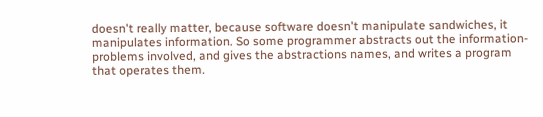doesn't really matter, because software doesn't manipulate sandwiches, it manipulates information. So some programmer abstracts out the information-problems involved, and gives the abstractions names, and writes a program that operates them.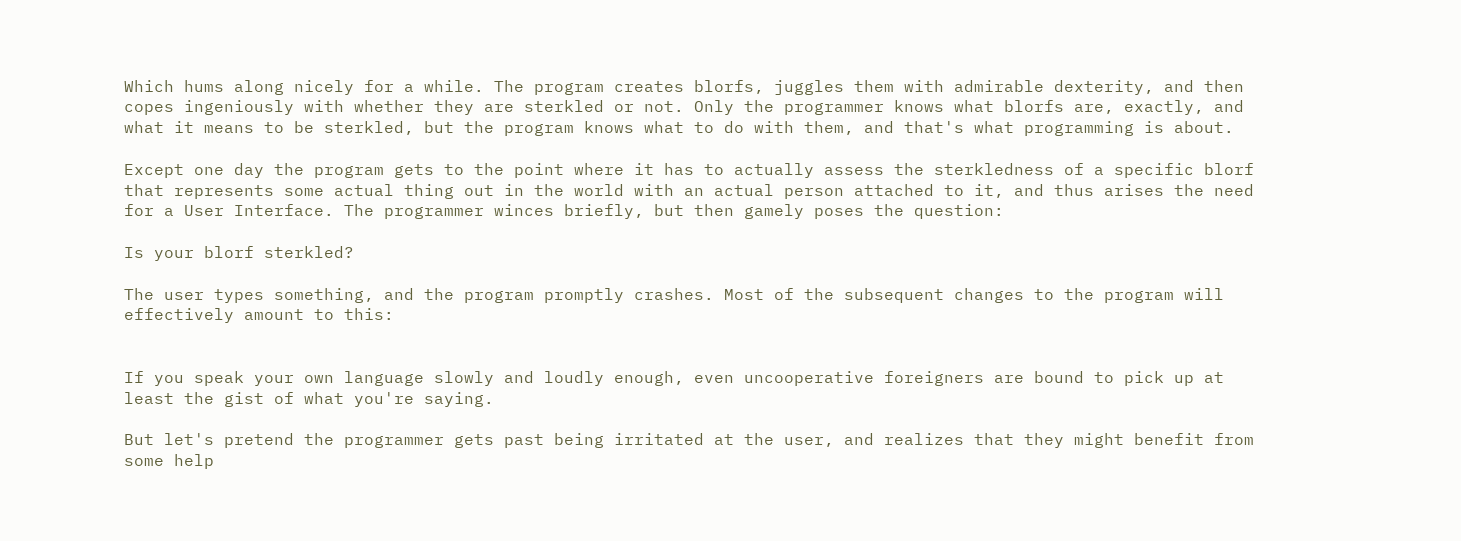Which hums along nicely for a while. The program creates blorfs, juggles them with admirable dexterity, and then copes ingeniously with whether they are sterkled or not. Only the programmer knows what blorfs are, exactly, and what it means to be sterkled, but the program knows what to do with them, and that's what programming is about.

Except one day the program gets to the point where it has to actually assess the sterkledness of a specific blorf that represents some actual thing out in the world with an actual person attached to it, and thus arises the need for a User Interface. The programmer winces briefly, but then gamely poses the question:

Is your blorf sterkled?

The user types something, and the program promptly crashes. Most of the subsequent changes to the program will effectively amount to this:


If you speak your own language slowly and loudly enough, even uncooperative foreigners are bound to pick up at least the gist of what you're saying.

But let's pretend the programmer gets past being irritated at the user, and realizes that they might benefit from some help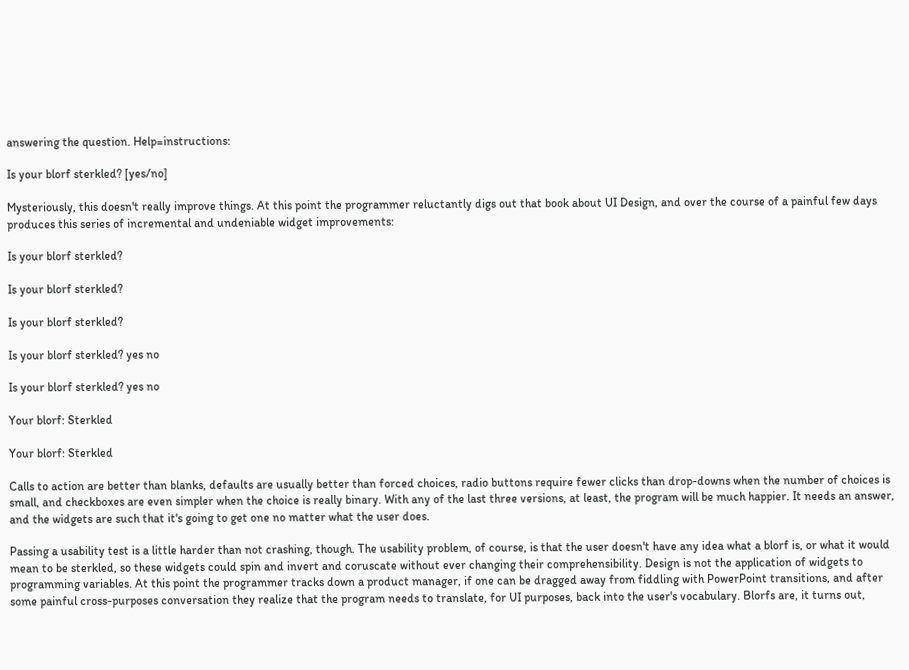answering the question. Help=instructions:

Is your blorf sterkled? [yes/no]

Mysteriously, this doesn't really improve things. At this point the programmer reluctantly digs out that book about UI Design, and over the course of a painful few days produces this series of incremental and undeniable widget improvements:

Is your blorf sterkled?

Is your blorf sterkled?

Is your blorf sterkled?

Is your blorf sterkled? yes no

Is your blorf sterkled? yes no

Your blorf: Sterkled

Your blorf: Sterkled

Calls to action are better than blanks, defaults are usually better than forced choices, radio buttons require fewer clicks than drop-downs when the number of choices is small, and checkboxes are even simpler when the choice is really binary. With any of the last three versions, at least, the program will be much happier. It needs an answer, and the widgets are such that it's going to get one no matter what the user does.

Passing a usability test is a little harder than not crashing, though. The usability problem, of course, is that the user doesn't have any idea what a blorf is, or what it would mean to be sterkled, so these widgets could spin and invert and coruscate without ever changing their comprehensibility. Design is not the application of widgets to programming variables. At this point the programmer tracks down a product manager, if one can be dragged away from fiddling with PowerPoint transitions, and after some painful cross-purposes conversation they realize that the program needs to translate, for UI purposes, back into the user's vocabulary. Blorfs are, it turns out,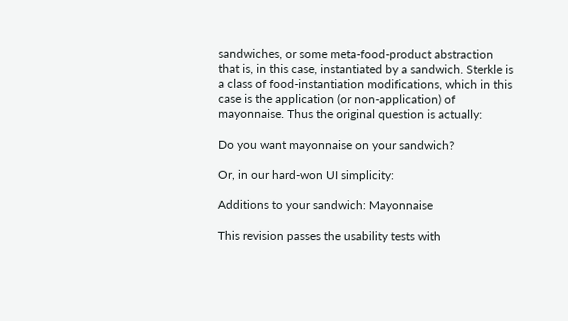sandwiches, or some meta-food-product abstraction that is, in this case, instantiated by a sandwich. Sterkle is a class of food-instantiation modifications, which in this case is the application (or non-application) of mayonnaise. Thus the original question is actually:

Do you want mayonnaise on your sandwich?

Or, in our hard-won UI simplicity:

Additions to your sandwich: Mayonnaise

This revision passes the usability tests with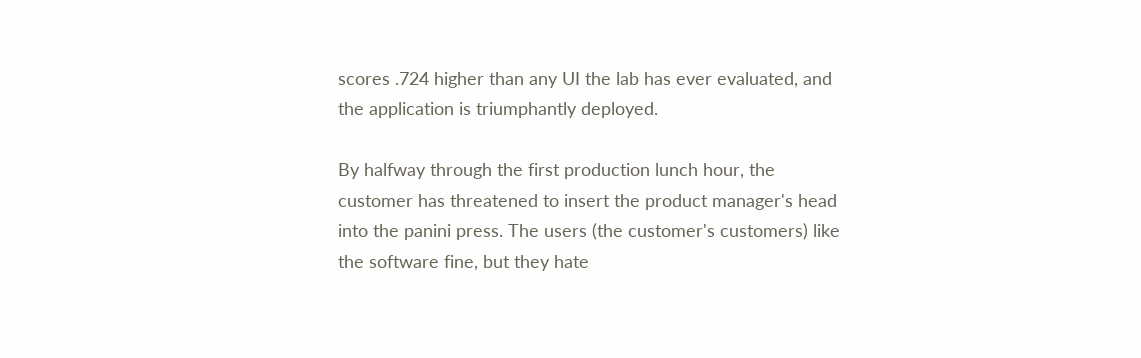scores .724 higher than any UI the lab has ever evaluated, and the application is triumphantly deployed.

By halfway through the first production lunch hour, the customer has threatened to insert the product manager's head into the panini press. The users (the customer's customers) like the software fine, but they hate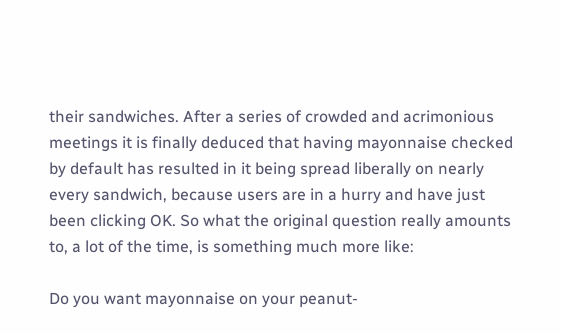their sandwiches. After a series of crowded and acrimonious meetings it is finally deduced that having mayonnaise checked by default has resulted in it being spread liberally on nearly every sandwich, because users are in a hurry and have just been clicking OK. So what the original question really amounts to, a lot of the time, is something much more like:

Do you want mayonnaise on your peanut-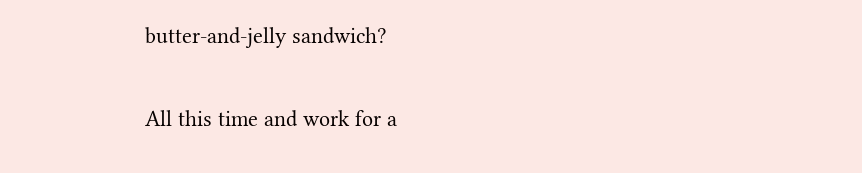butter-and-jelly sandwich?

All this time and work for a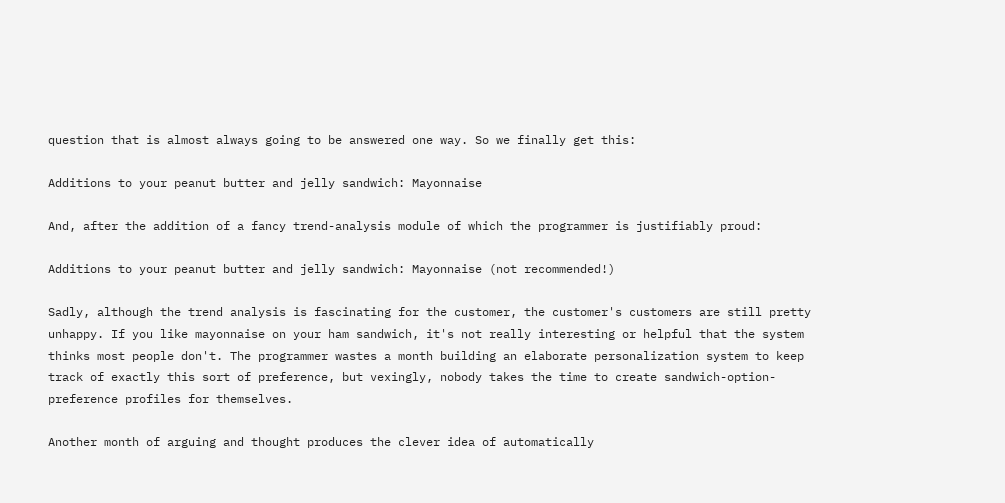question that is almost always going to be answered one way. So we finally get this:

Additions to your peanut butter and jelly sandwich: Mayonnaise

And, after the addition of a fancy trend-analysis module of which the programmer is justifiably proud:

Additions to your peanut butter and jelly sandwich: Mayonnaise (not recommended!)

Sadly, although the trend analysis is fascinating for the customer, the customer's customers are still pretty unhappy. If you like mayonnaise on your ham sandwich, it's not really interesting or helpful that the system thinks most people don't. The programmer wastes a month building an elaborate personalization system to keep track of exactly this sort of preference, but vexingly, nobody takes the time to create sandwich-option-preference profiles for themselves.

Another month of arguing and thought produces the clever idea of automatically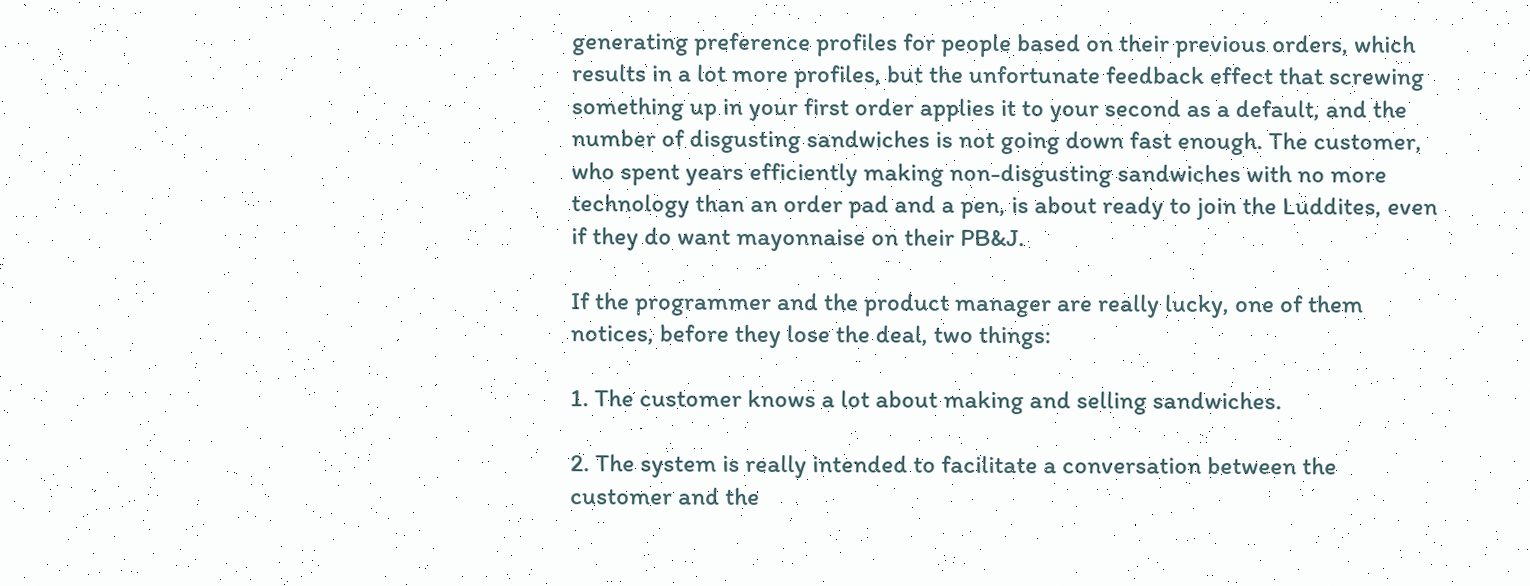generating preference profiles for people based on their previous orders, which results in a lot more profiles, but the unfortunate feedback effect that screwing something up in your first order applies it to your second as a default, and the number of disgusting sandwiches is not going down fast enough. The customer, who spent years efficiently making non-disgusting sandwiches with no more technology than an order pad and a pen, is about ready to join the Luddites, even if they do want mayonnaise on their PB&J.

If the programmer and the product manager are really lucky, one of them notices, before they lose the deal, two things:

1. The customer knows a lot about making and selling sandwiches.

2. The system is really intended to facilitate a conversation between the customer and the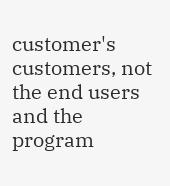customer's customers, not the end users and the program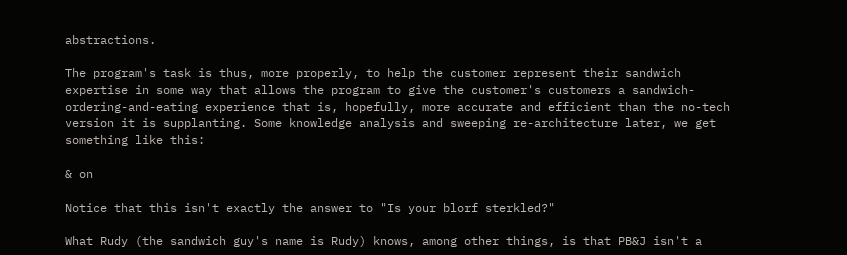abstractions.

The program's task is thus, more properly, to help the customer represent their sandwich expertise in some way that allows the program to give the customer's customers a sandwich-ordering-and-eating experience that is, hopefully, more accurate and efficient than the no-tech version it is supplanting. Some knowledge analysis and sweeping re-architecture later, we get something like this:

& on

Notice that this isn't exactly the answer to "Is your blorf sterkled?"

What Rudy (the sandwich guy's name is Rudy) knows, among other things, is that PB&J isn't a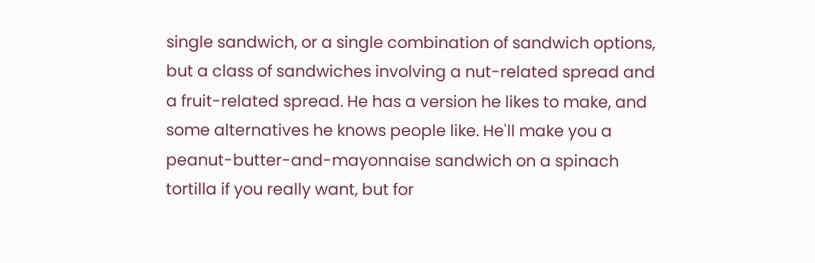single sandwich, or a single combination of sandwich options, but a class of sandwiches involving a nut-related spread and a fruit-related spread. He has a version he likes to make, and some alternatives he knows people like. He'll make you a peanut-butter-and-mayonnaise sandwich on a spinach tortilla if you really want, but for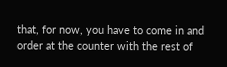that, for now, you have to come in and order at the counter with the rest of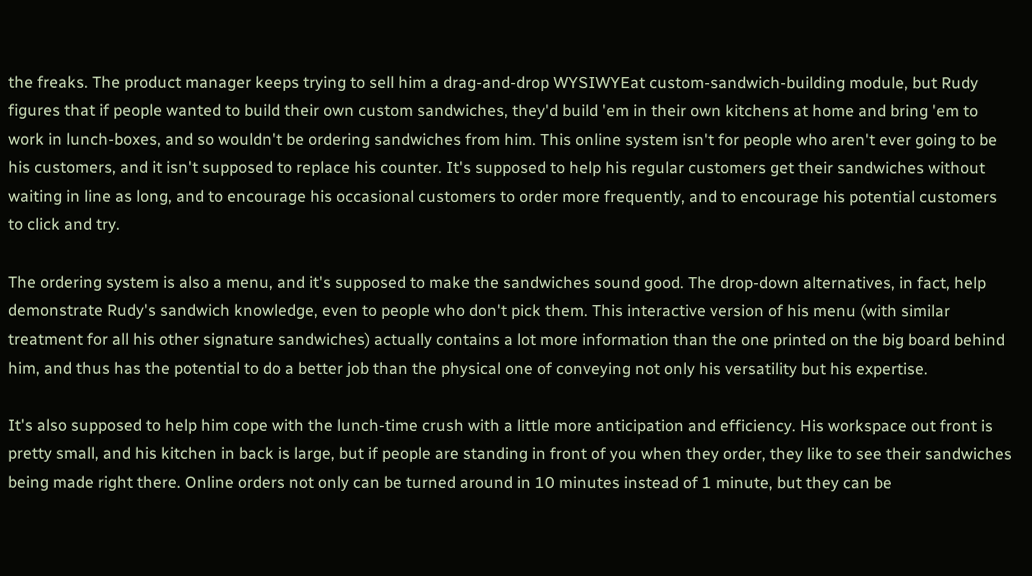the freaks. The product manager keeps trying to sell him a drag-and-drop WYSIWYEat custom-sandwich-building module, but Rudy figures that if people wanted to build their own custom sandwiches, they'd build 'em in their own kitchens at home and bring 'em to work in lunch-boxes, and so wouldn't be ordering sandwiches from him. This online system isn't for people who aren't ever going to be his customers, and it isn't supposed to replace his counter. It's supposed to help his regular customers get their sandwiches without waiting in line as long, and to encourage his occasional customers to order more frequently, and to encourage his potential customers to click and try.

The ordering system is also a menu, and it's supposed to make the sandwiches sound good. The drop-down alternatives, in fact, help demonstrate Rudy's sandwich knowledge, even to people who don't pick them. This interactive version of his menu (with similar treatment for all his other signature sandwiches) actually contains a lot more information than the one printed on the big board behind him, and thus has the potential to do a better job than the physical one of conveying not only his versatility but his expertise.

It's also supposed to help him cope with the lunch-time crush with a little more anticipation and efficiency. His workspace out front is pretty small, and his kitchen in back is large, but if people are standing in front of you when they order, they like to see their sandwiches being made right there. Online orders not only can be turned around in 10 minutes instead of 1 minute, but they can be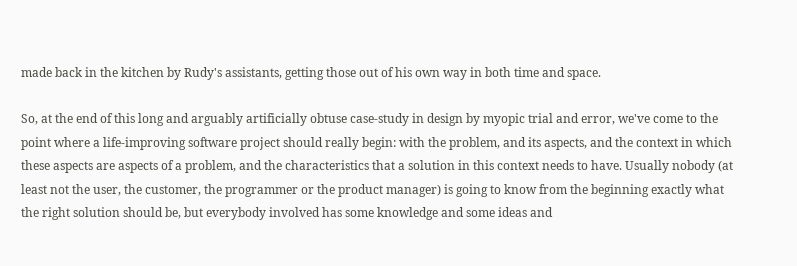made back in the kitchen by Rudy's assistants, getting those out of his own way in both time and space.

So, at the end of this long and arguably artificially obtuse case-study in design by myopic trial and error, we've come to the point where a life-improving software project should really begin: with the problem, and its aspects, and the context in which these aspects are aspects of a problem, and the characteristics that a solution in this context needs to have. Usually nobody (at least not the user, the customer, the programmer or the product manager) is going to know from the beginning exactly what the right solution should be, but everybody involved has some knowledge and some ideas and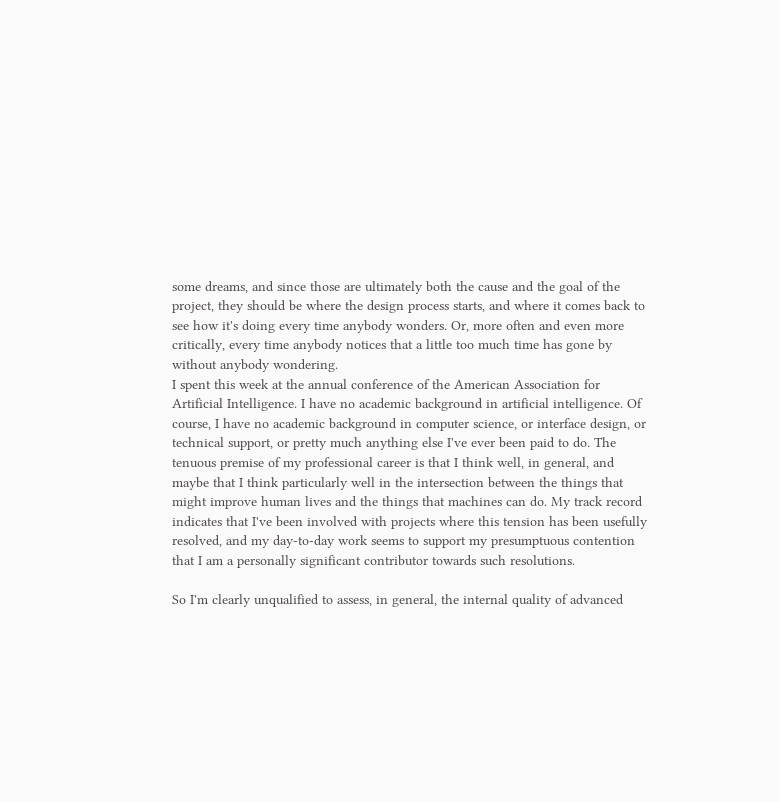some dreams, and since those are ultimately both the cause and the goal of the project, they should be where the design process starts, and where it comes back to see how it's doing every time anybody wonders. Or, more often and even more critically, every time anybody notices that a little too much time has gone by without anybody wondering.
I spent this week at the annual conference of the American Association for Artificial Intelligence. I have no academic background in artificial intelligence. Of course, I have no academic background in computer science, or interface design, or technical support, or pretty much anything else I've ever been paid to do. The tenuous premise of my professional career is that I think well, in general, and maybe that I think particularly well in the intersection between the things that might improve human lives and the things that machines can do. My track record indicates that I've been involved with projects where this tension has been usefully resolved, and my day-to-day work seems to support my presumptuous contention that I am a personally significant contributor towards such resolutions.

So I'm clearly unqualified to assess, in general, the internal quality of advanced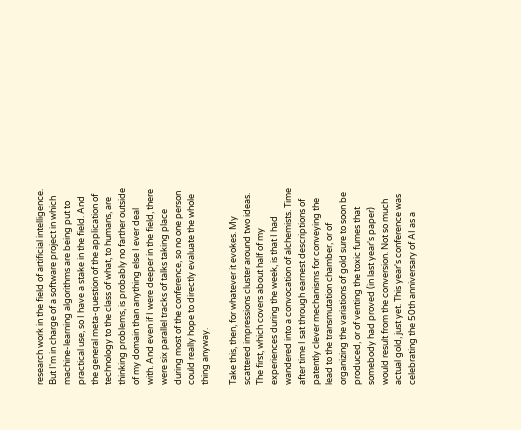research work in the field of artificial intelligence. But I'm in charge of a software project in which machine-learning algorithms are being put to practical use, so I have a stake in the field. And the general meta-question of the application of technology to the class of what, to humans, are thinking problems, is probably no farther outside of my domain than anything else I ever deal with. And even if I were deeper in the field, there were six parallel tracks of talks taking place during most of the conference, so no one person could really hope to directly evaluate the whole thing anyway.

Take this, then, for whatever it evokes. My scattered impressions cluster around two ideas. The first, which covers about half of my experiences during the week, is that I had wandered into a convocation of alchemists. Time after time I sat through earnest descriptions of patently clever mechanisms for conveying the lead to the transmutation chamber, or of organizing the variations of gold sure to soon be produced, or of venting the toxic fumes that somebody had proved (in last year's paper) would result from the conversion. Not so much actual gold, just yet. This year's conference was celebrating the 50th anniversary of AI as a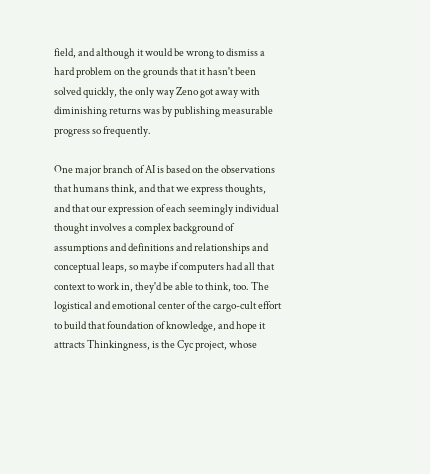field, and although it would be wrong to dismiss a hard problem on the grounds that it hasn't been solved quickly, the only way Zeno got away with diminishing returns was by publishing measurable progress so frequently.

One major branch of AI is based on the observations that humans think, and that we express thoughts, and that our expression of each seemingly individual thought involves a complex background of assumptions and definitions and relationships and conceptual leaps, so maybe if computers had all that context to work in, they'd be able to think, too. The logistical and emotional center of the cargo-cult effort to build that foundation of knowledge, and hope it attracts Thinkingness, is the Cyc project, whose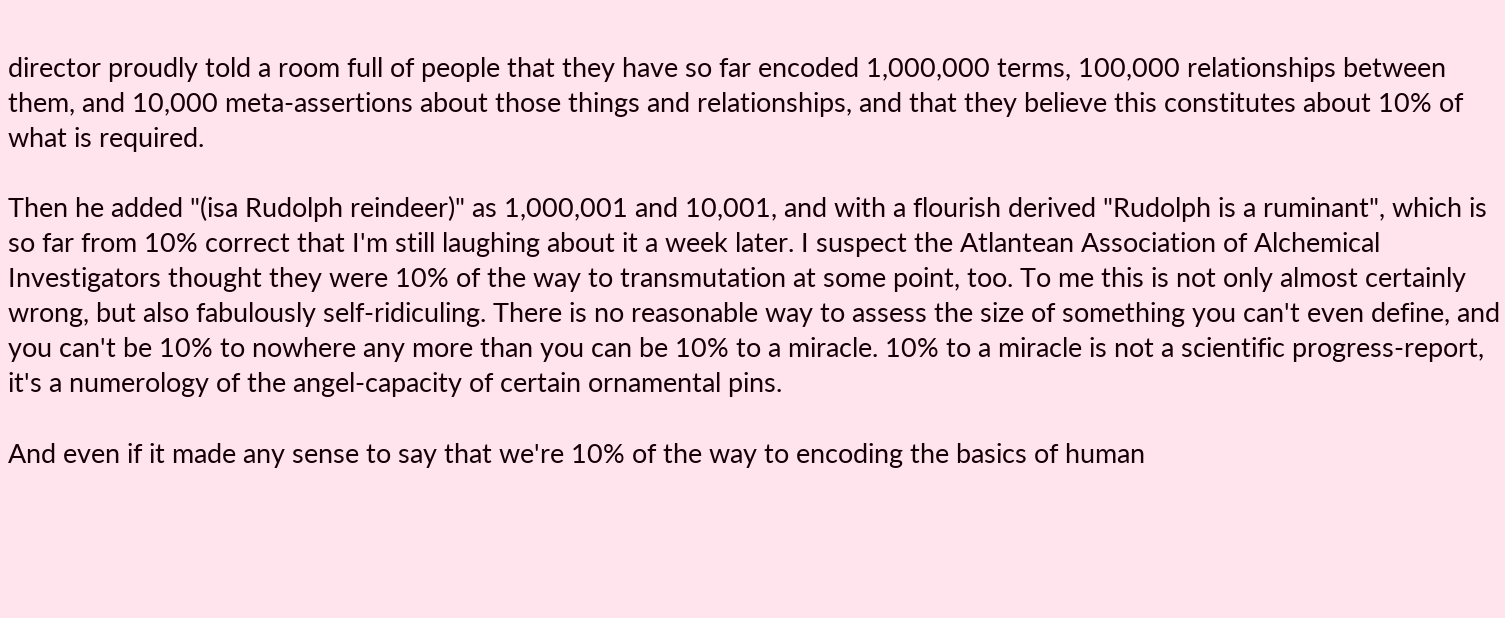director proudly told a room full of people that they have so far encoded 1,000,000 terms, 100,000 relationships between them, and 10,000 meta-assertions about those things and relationships, and that they believe this constitutes about 10% of what is required.

Then he added "(isa Rudolph reindeer)" as 1,000,001 and 10,001, and with a flourish derived "Rudolph is a ruminant", which is so far from 10% correct that I'm still laughing about it a week later. I suspect the Atlantean Association of Alchemical Investigators thought they were 10% of the way to transmutation at some point, too. To me this is not only almost certainly wrong, but also fabulously self-ridiculing. There is no reasonable way to assess the size of something you can't even define, and you can't be 10% to nowhere any more than you can be 10% to a miracle. 10% to a miracle is not a scientific progress-report, it's a numerology of the angel-capacity of certain ornamental pins.

And even if it made any sense to say that we're 10% of the way to encoding the basics of human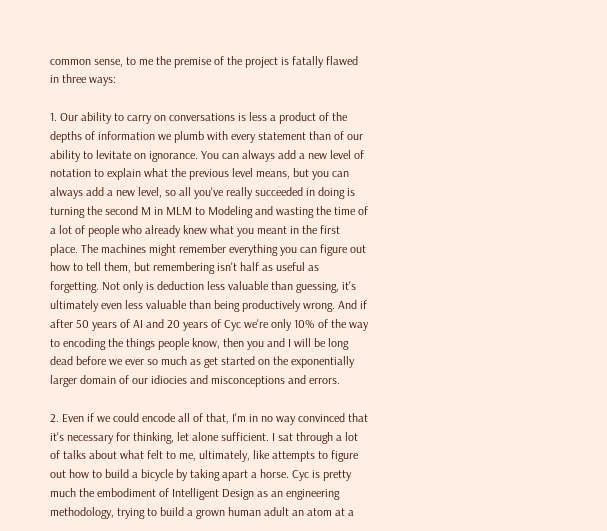common sense, to me the premise of the project is fatally flawed in three ways:

1. Our ability to carry on conversations is less a product of the depths of information we plumb with every statement than of our ability to levitate on ignorance. You can always add a new level of notation to explain what the previous level means, but you can always add a new level, so all you've really succeeded in doing is turning the second M in MLM to Modeling and wasting the time of a lot of people who already knew what you meant in the first place. The machines might remember everything you can figure out how to tell them, but remembering isn't half as useful as forgetting. Not only is deduction less valuable than guessing, it's ultimately even less valuable than being productively wrong. And if after 50 years of AI and 20 years of Cyc we're only 10% of the way to encoding the things people know, then you and I will be long dead before we ever so much as get started on the exponentially larger domain of our idiocies and misconceptions and errors.

2. Even if we could encode all of that, I'm in no way convinced that it's necessary for thinking, let alone sufficient. I sat through a lot of talks about what felt to me, ultimately, like attempts to figure out how to build a bicycle by taking apart a horse. Cyc is pretty much the embodiment of Intelligent Design as an engineering methodology, trying to build a grown human adult an atom at a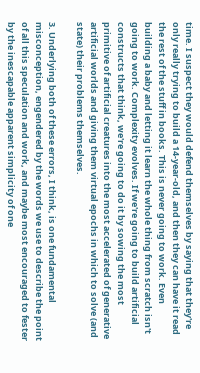time. I suspect they would defend themselves by saying that they're only really trying to build a 14-year-old, and then they can have it read the rest of the stuff in books. This is never going to work. Even building a baby and letting it learn the whole thing from scratch isn't going to work. Complexity evolves. If we're going to build artificial constructs that think, we're going to do it by sowing the most primitive of artificial creatures into the most accelerated of generative artificial worlds and giving them virtual epochs in which to solve (and state) their problems themselves.

3. Underlying both of these errors, I think, is one fundamental misconception, engendered by the words we use to describe the point of all this speculation and work, and maybe most encouraged to fester by the inescapable apparent simplicity of one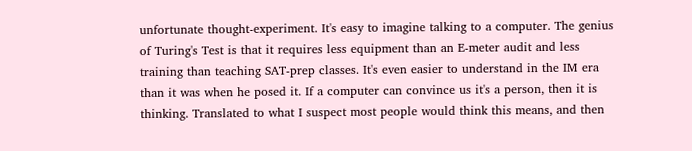unfortunate thought-experiment. It's easy to imagine talking to a computer. The genius of Turing's Test is that it requires less equipment than an E-meter audit and less training than teaching SAT-prep classes. It's even easier to understand in the IM era than it was when he posed it. If a computer can convince us it's a person, then it is thinking. Translated to what I suspect most people would think this means, and then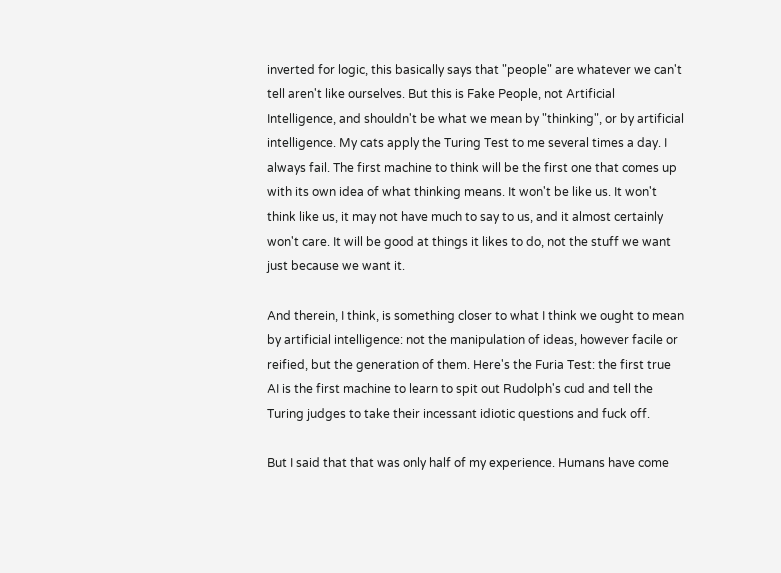inverted for logic, this basically says that "people" are whatever we can't tell aren't like ourselves. But this is Fake People, not Artificial Intelligence, and shouldn't be what we mean by "thinking", or by artificial intelligence. My cats apply the Turing Test to me several times a day. I always fail. The first machine to think will be the first one that comes up with its own idea of what thinking means. It won't be like us. It won't think like us, it may not have much to say to us, and it almost certainly won't care. It will be good at things it likes to do, not the stuff we want just because we want it.

And therein, I think, is something closer to what I think we ought to mean by artificial intelligence: not the manipulation of ideas, however facile or reified, but the generation of them. Here's the Furia Test: the first true AI is the first machine to learn to spit out Rudolph's cud and tell the Turing judges to take their incessant idiotic questions and fuck off.

But I said that that was only half of my experience. Humans have come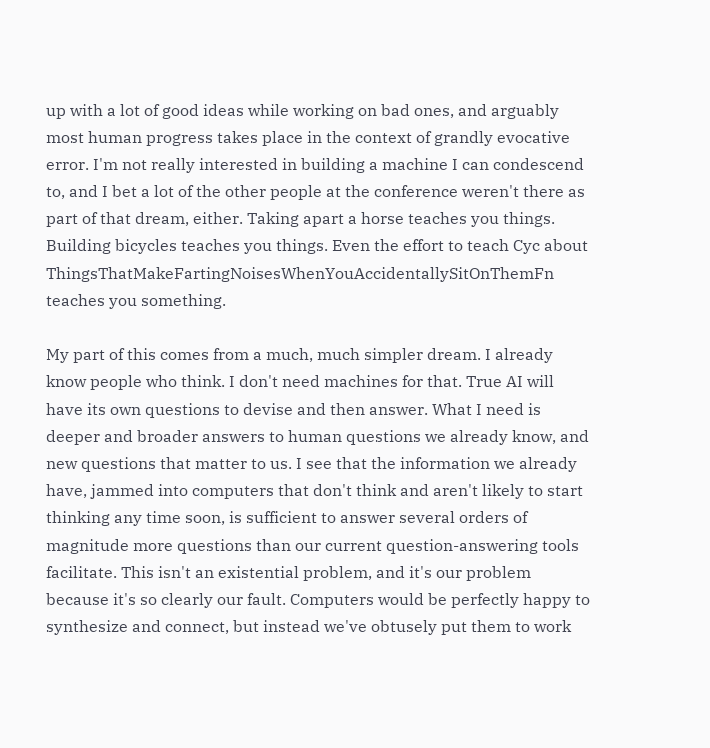up with a lot of good ideas while working on bad ones, and arguably most human progress takes place in the context of grandly evocative error. I'm not really interested in building a machine I can condescend to, and I bet a lot of the other people at the conference weren't there as part of that dream, either. Taking apart a horse teaches you things. Building bicycles teaches you things. Even the effort to teach Cyc about ThingsThatMakeFartingNoisesWhenYouAccidentallySitOnThemFn teaches you something.

My part of this comes from a much, much simpler dream. I already know people who think. I don't need machines for that. True AI will have its own questions to devise and then answer. What I need is deeper and broader answers to human questions we already know, and new questions that matter to us. I see that the information we already have, jammed into computers that don't think and aren't likely to start thinking any time soon, is sufficient to answer several orders of magnitude more questions than our current question-answering tools facilitate. This isn't an existential problem, and it's our problem because it's so clearly our fault. Computers would be perfectly happy to synthesize and connect, but instead we've obtusely put them to work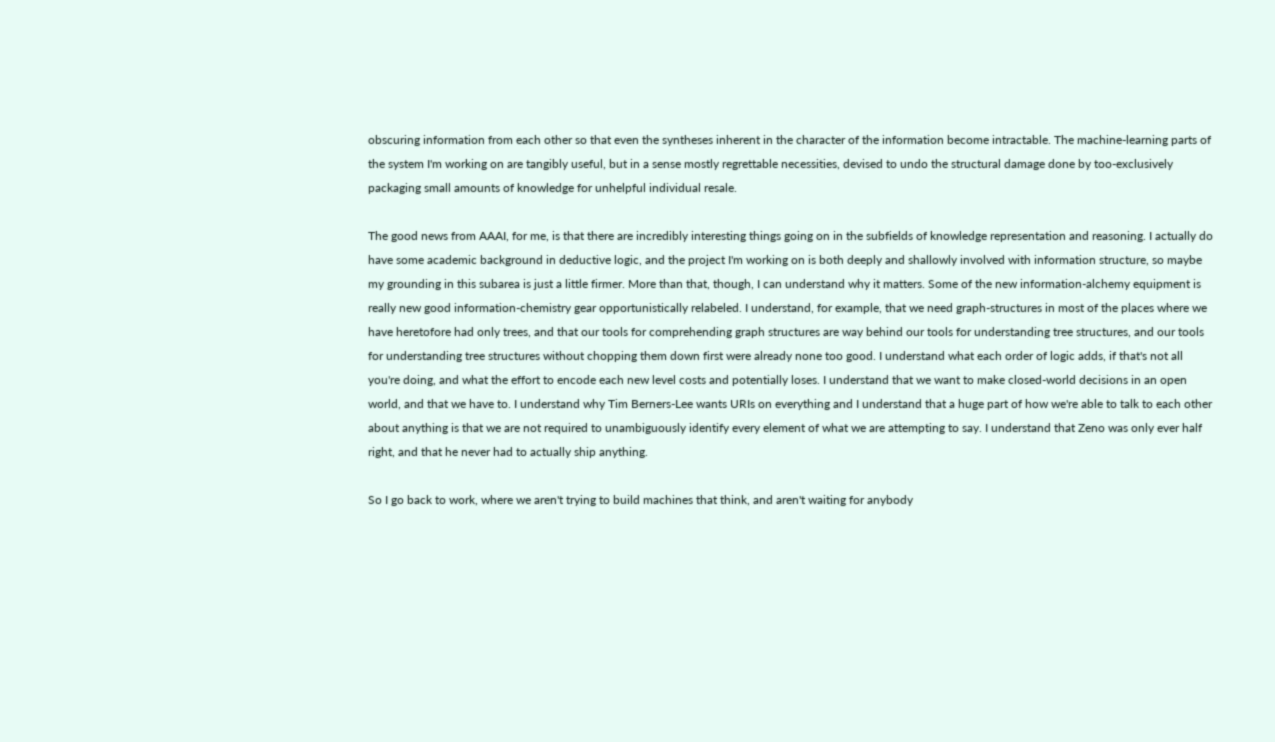obscuring information from each other so that even the syntheses inherent in the character of the information become intractable. The machine-learning parts of the system I'm working on are tangibly useful, but in a sense mostly regrettable necessities, devised to undo the structural damage done by too-exclusively packaging small amounts of knowledge for unhelpful individual resale.

The good news from AAAI, for me, is that there are incredibly interesting things going on in the subfields of knowledge representation and reasoning. I actually do have some academic background in deductive logic, and the project I'm working on is both deeply and shallowly involved with information structure, so maybe my grounding in this subarea is just a little firmer. More than that, though, I can understand why it matters. Some of the new information-alchemy equipment is really new good information-chemistry gear opportunistically relabeled. I understand, for example, that we need graph-structures in most of the places where we have heretofore had only trees, and that our tools for comprehending graph structures are way behind our tools for understanding tree structures, and our tools for understanding tree structures without chopping them down first were already none too good. I understand what each order of logic adds, if that's not all you're doing, and what the effort to encode each new level costs and potentially loses. I understand that we want to make closed-world decisions in an open world, and that we have to. I understand why Tim Berners-Lee wants URIs on everything and I understand that a huge part of how we're able to talk to each other about anything is that we are not required to unambiguously identify every element of what we are attempting to say. I understand that Zeno was only ever half right, and that he never had to actually ship anything.

So I go back to work, where we aren't trying to build machines that think, and aren't waiting for anybody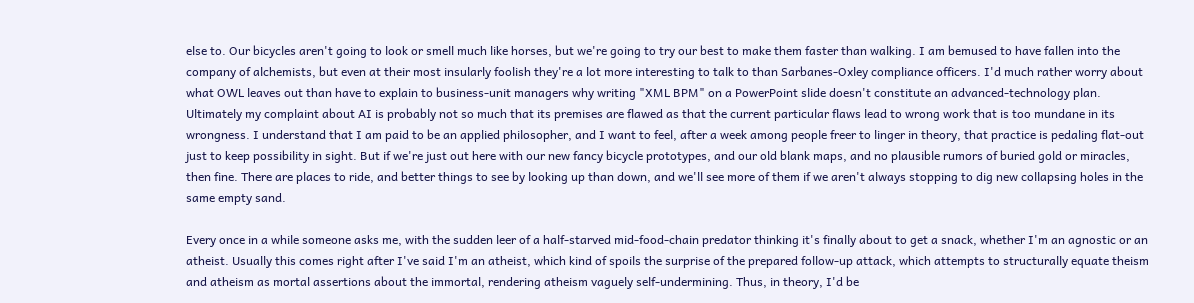else to. Our bicycles aren't going to look or smell much like horses, but we're going to try our best to make them faster than walking. I am bemused to have fallen into the company of alchemists, but even at their most insularly foolish they're a lot more interesting to talk to than Sarbanes-Oxley compliance officers. I'd much rather worry about what OWL leaves out than have to explain to business-unit managers why writing "XML BPM" on a PowerPoint slide doesn't constitute an advanced-technology plan. Ultimately my complaint about AI is probably not so much that its premises are flawed as that the current particular flaws lead to wrong work that is too mundane in its wrongness. I understand that I am paid to be an applied philosopher, and I want to feel, after a week among people freer to linger in theory, that practice is pedaling flat-out just to keep possibility in sight. But if we're just out here with our new fancy bicycle prototypes, and our old blank maps, and no plausible rumors of buried gold or miracles, then fine. There are places to ride, and better things to see by looking up than down, and we'll see more of them if we aren't always stopping to dig new collapsing holes in the same empty sand.

Every once in a while someone asks me, with the sudden leer of a half-starved mid-food-chain predator thinking it's finally about to get a snack, whether I'm an agnostic or an atheist. Usually this comes right after I've said I'm an atheist, which kind of spoils the surprise of the prepared follow-up attack, which attempts to structurally equate theism and atheism as mortal assertions about the immortal, rendering atheism vaguely self-undermining. Thus, in theory, I'd be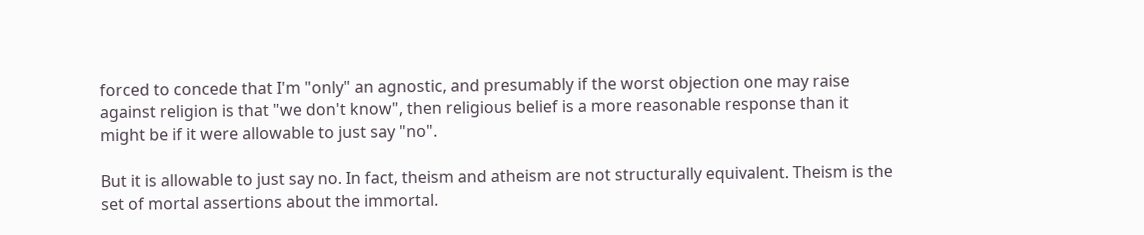forced to concede that I'm "only" an agnostic, and presumably if the worst objection one may raise against religion is that "we don't know", then religious belief is a more reasonable response than it might be if it were allowable to just say "no".

But it is allowable to just say no. In fact, theism and atheism are not structurally equivalent. Theism is the set of mortal assertions about the immortal.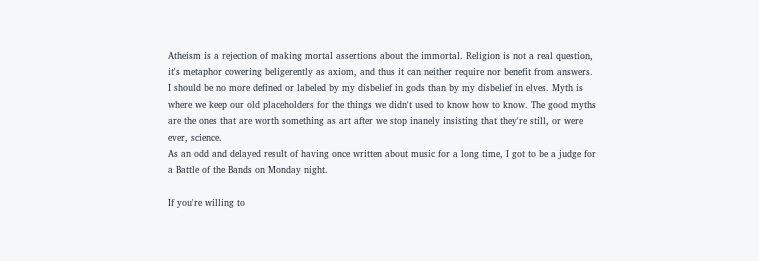Atheism is a rejection of making mortal assertions about the immortal. Religion is not a real question, it's metaphor cowering beligerently as axiom, and thus it can neither require nor benefit from answers. I should be no more defined or labeled by my disbelief in gods than by my disbelief in elves. Myth is where we keep our old placeholders for the things we didn't used to know how to know. The good myths are the ones that are worth something as art after we stop inanely insisting that they're still, or were ever, science.
As an odd and delayed result of having once written about music for a long time, I got to be a judge for a Battle of the Bands on Monday night.

If you're willing to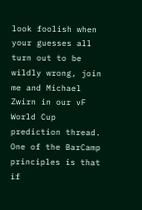look foolish when your guesses all turn out to be wildly wrong, join me and Michael Zwirn in our vF World Cup prediction thread.
One of the BarCamp principles is that if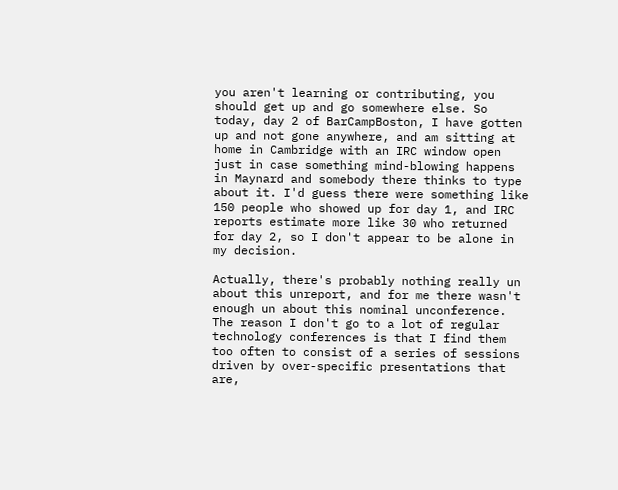you aren't learning or contributing, you should get up and go somewhere else. So today, day 2 of BarCampBoston, I have gotten up and not gone anywhere, and am sitting at home in Cambridge with an IRC window open just in case something mind-blowing happens in Maynard and somebody there thinks to type about it. I'd guess there were something like 150 people who showed up for day 1, and IRC reports estimate more like 30 who returned for day 2, so I don't appear to be alone in my decision.

Actually, there's probably nothing really un about this unreport, and for me there wasn't enough un about this nominal unconference. The reason I don't go to a lot of regular technology conferences is that I find them too often to consist of a series of sessions driven by over-specific presentations that are,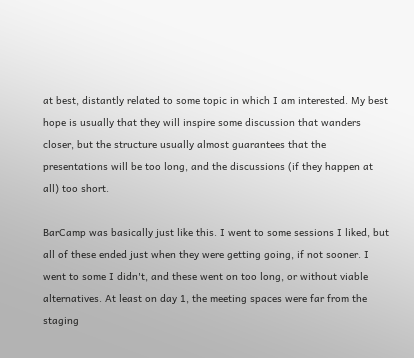at best, distantly related to some topic in which I am interested. My best hope is usually that they will inspire some discussion that wanders closer, but the structure usually almost guarantees that the presentations will be too long, and the discussions (if they happen at all) too short.

BarCamp was basically just like this. I went to some sessions I liked, but all of these ended just when they were getting going, if not sooner. I went to some I didn't, and these went on too long, or without viable alternatives. At least on day 1, the meeting spaces were far from the staging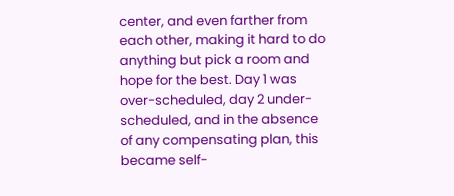center, and even farther from each other, making it hard to do anything but pick a room and hope for the best. Day 1 was over-scheduled, day 2 under-scheduled, and in the absence of any compensating plan, this became self-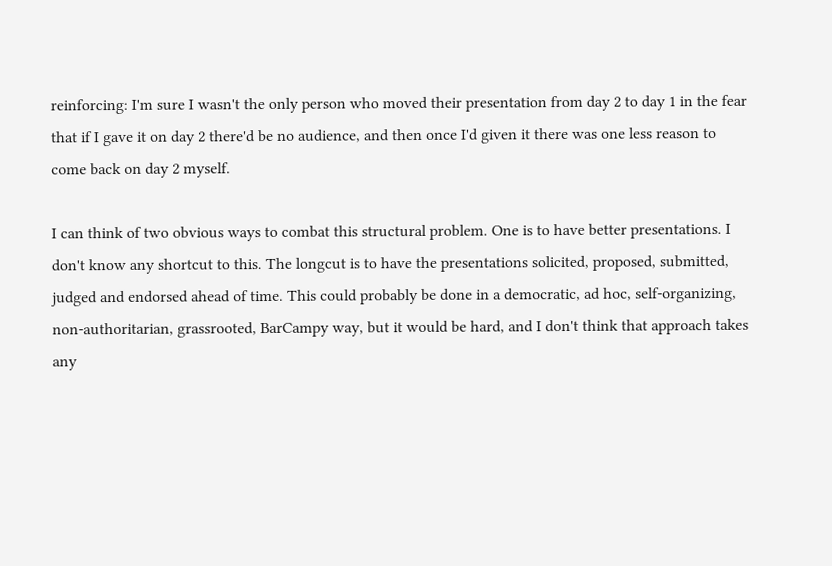reinforcing: I'm sure I wasn't the only person who moved their presentation from day 2 to day 1 in the fear that if I gave it on day 2 there'd be no audience, and then once I'd given it there was one less reason to come back on day 2 myself.

I can think of two obvious ways to combat this structural problem. One is to have better presentations. I don't know any shortcut to this. The longcut is to have the presentations solicited, proposed, submitted, judged and endorsed ahead of time. This could probably be done in a democratic, ad hoc, self-organizing, non-authoritarian, grassrooted, BarCampy way, but it would be hard, and I don't think that approach takes any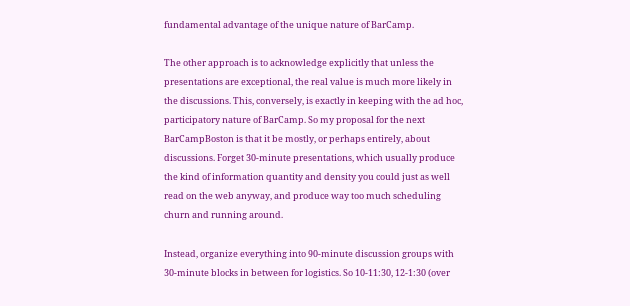fundamental advantage of the unique nature of BarCamp.

The other approach is to acknowledge explicitly that unless the presentations are exceptional, the real value is much more likely in the discussions. This, conversely, is exactly in keeping with the ad hoc, participatory nature of BarCamp. So my proposal for the next BarCampBoston is that it be mostly, or perhaps entirely, about discussions. Forget 30-minute presentations, which usually produce the kind of information quantity and density you could just as well read on the web anyway, and produce way too much scheduling churn and running around.

Instead, organize everything into 90-minute discussion groups with 30-minute blocks in between for logistics. So 10-11:30, 12-1:30 (over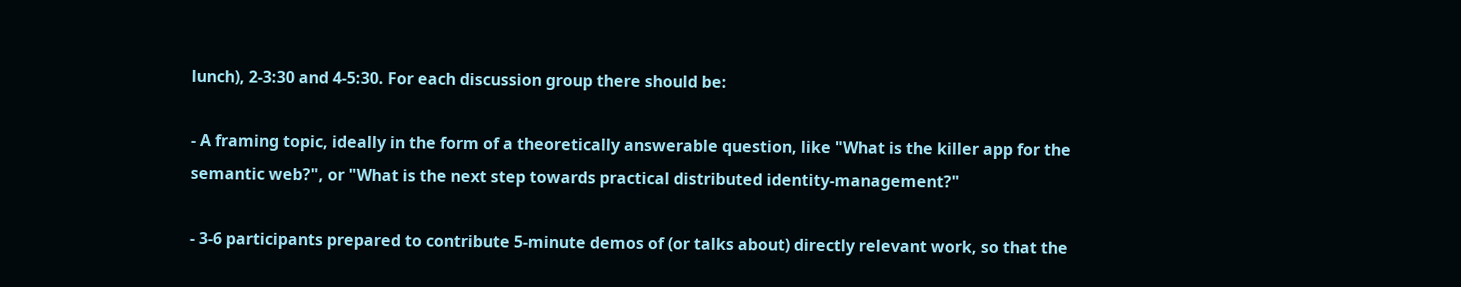lunch), 2-3:30 and 4-5:30. For each discussion group there should be:

- A framing topic, ideally in the form of a theoretically answerable question, like "What is the killer app for the semantic web?", or "What is the next step towards practical distributed identity-management?"

- 3-6 participants prepared to contribute 5-minute demos of (or talks about) directly relevant work, so that the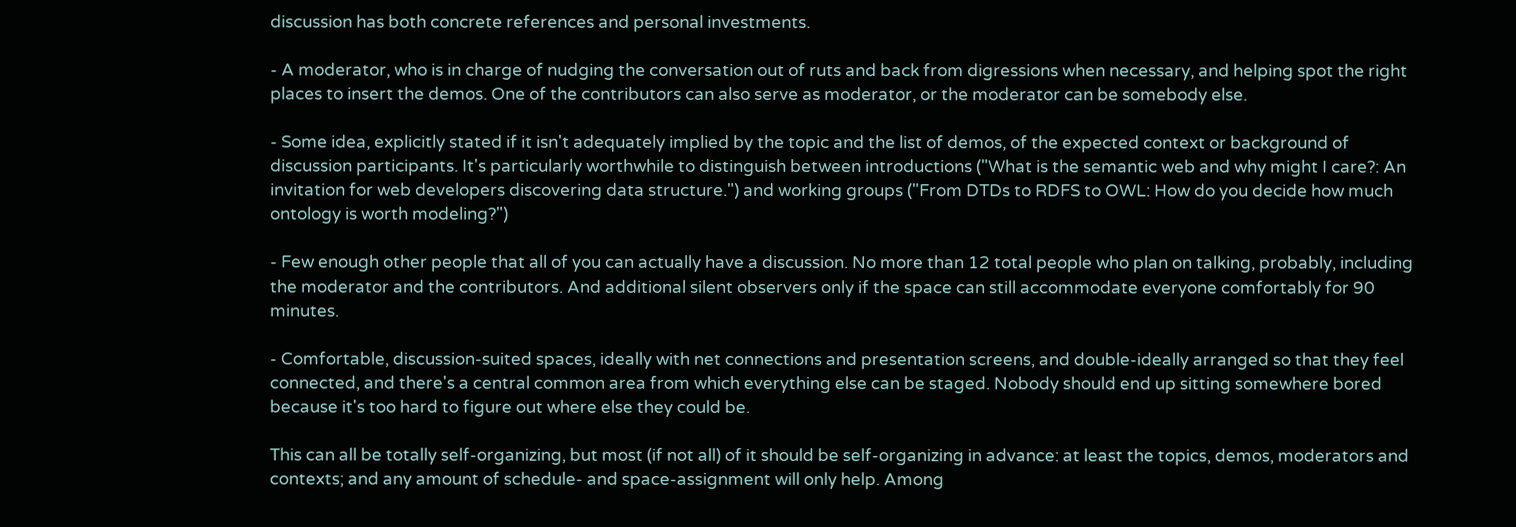discussion has both concrete references and personal investments.

- A moderator, who is in charge of nudging the conversation out of ruts and back from digressions when necessary, and helping spot the right places to insert the demos. One of the contributors can also serve as moderator, or the moderator can be somebody else.

- Some idea, explicitly stated if it isn't adequately implied by the topic and the list of demos, of the expected context or background of discussion participants. It's particularly worthwhile to distinguish between introductions ("What is the semantic web and why might I care?: An invitation for web developers discovering data structure.") and working groups ("From DTDs to RDFS to OWL: How do you decide how much ontology is worth modeling?")

- Few enough other people that all of you can actually have a discussion. No more than 12 total people who plan on talking, probably, including the moderator and the contributors. And additional silent observers only if the space can still accommodate everyone comfortably for 90 minutes.

- Comfortable, discussion-suited spaces, ideally with net connections and presentation screens, and double-ideally arranged so that they feel connected, and there's a central common area from which everything else can be staged. Nobody should end up sitting somewhere bored because it's too hard to figure out where else they could be.

This can all be totally self-organizing, but most (if not all) of it should be self-organizing in advance: at least the topics, demos, moderators and contexts; and any amount of schedule- and space-assignment will only help. Among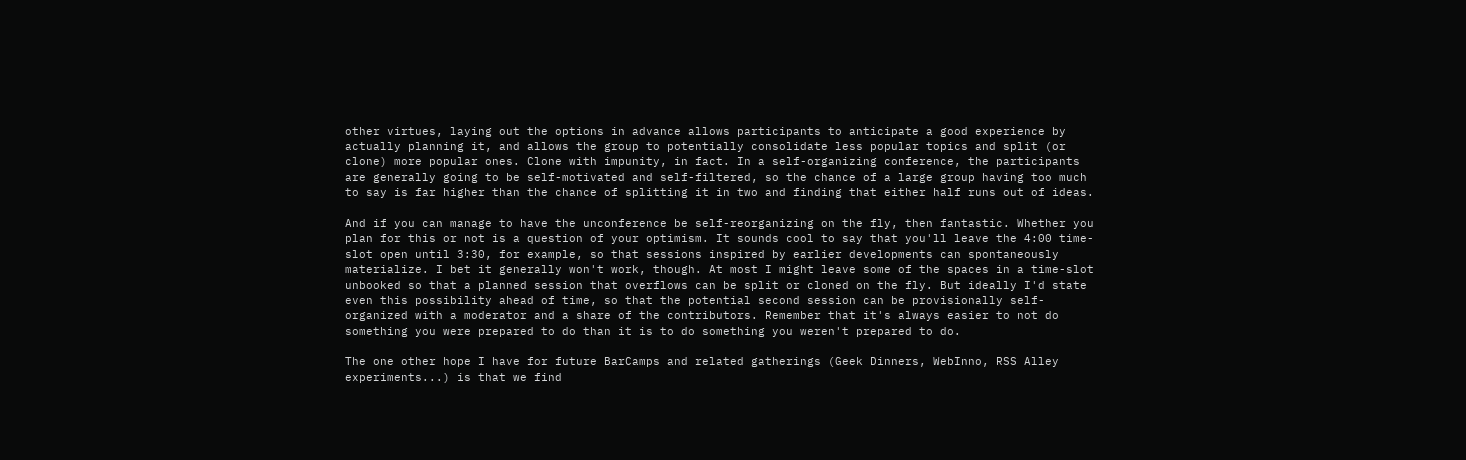other virtues, laying out the options in advance allows participants to anticipate a good experience by actually planning it, and allows the group to potentially consolidate less popular topics and split (or clone) more popular ones. Clone with impunity, in fact. In a self-organizing conference, the participants are generally going to be self-motivated and self-filtered, so the chance of a large group having too much to say is far higher than the chance of splitting it in two and finding that either half runs out of ideas.

And if you can manage to have the unconference be self-reorganizing on the fly, then fantastic. Whether you plan for this or not is a question of your optimism. It sounds cool to say that you'll leave the 4:00 time-slot open until 3:30, for example, so that sessions inspired by earlier developments can spontaneously materialize. I bet it generally won't work, though. At most I might leave some of the spaces in a time-slot unbooked so that a planned session that overflows can be split or cloned on the fly. But ideally I'd state even this possibility ahead of time, so that the potential second session can be provisionally self-organized with a moderator and a share of the contributors. Remember that it's always easier to not do something you were prepared to do than it is to do something you weren't prepared to do.

The one other hope I have for future BarCamps and related gatherings (Geek Dinners, WebInno, RSS Alley experiments...) is that we find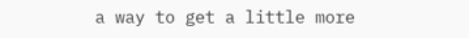a way to get a little more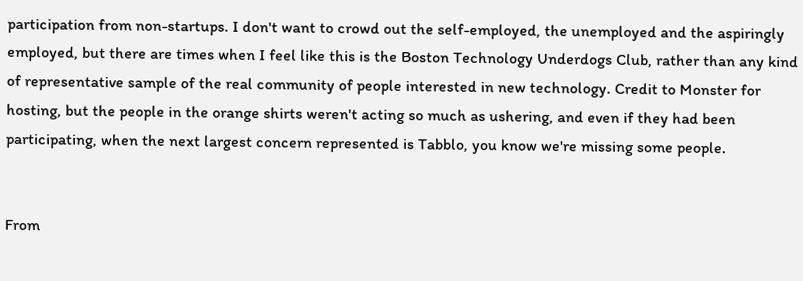participation from non-startups. I don't want to crowd out the self-employed, the unemployed and the aspiringly employed, but there are times when I feel like this is the Boston Technology Underdogs Club, rather than any kind of representative sample of the real community of people interested in new technology. Credit to Monster for hosting, but the people in the orange shirts weren't acting so much as ushering, and even if they had been participating, when the next largest concern represented is Tabblo, you know we're missing some people.


From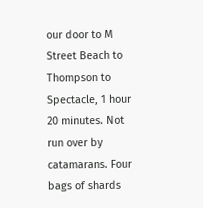our door to M Street Beach to Thompson to Spectacle, 1 hour 20 minutes. Not run over by catamarans. Four bags of shards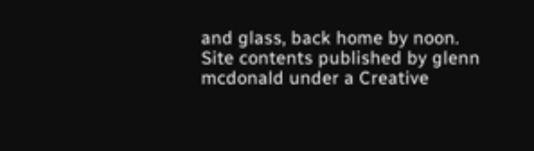and glass, back home by noon.
Site contents published by glenn mcdonald under a Creative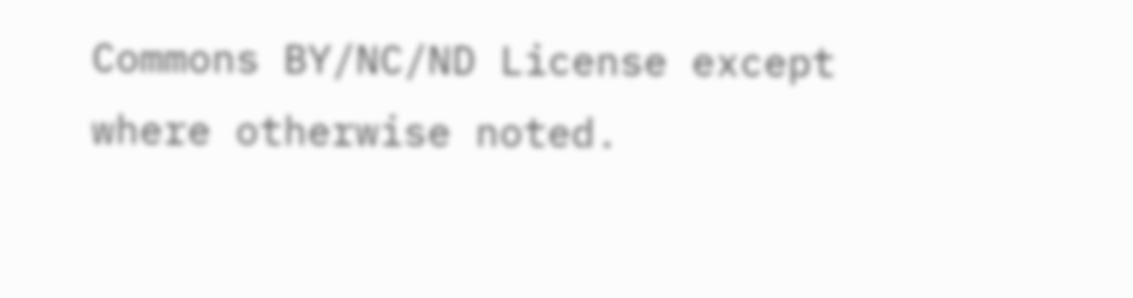Commons BY/NC/ND License except where otherwise noted.